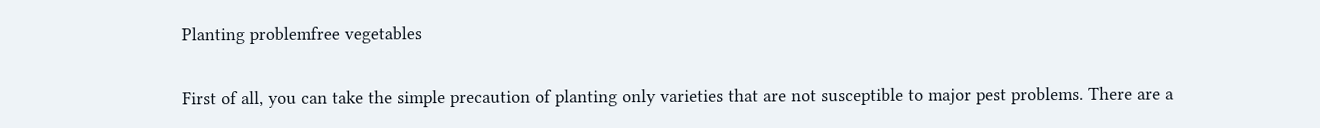Planting problemfree vegetables

First of all, you can take the simple precaution of planting only varieties that are not susceptible to major pest problems. There are a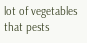lot of vegetables that pests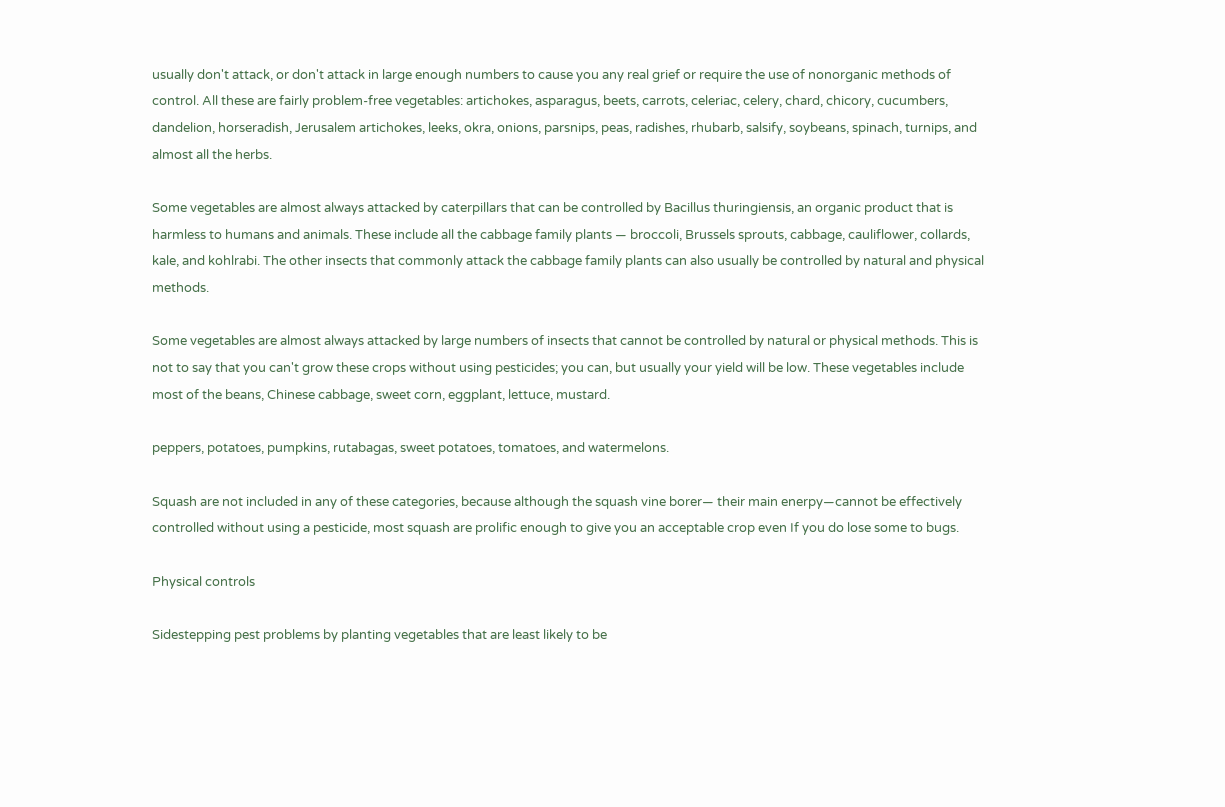usually don't attack, or don't attack in large enough numbers to cause you any real grief or require the use of nonorganic methods of control. All these are fairly problem-free vegetables: artichokes, asparagus, beets, carrots, celeriac, celery, chard, chicory, cucumbers, dandelion, horseradish, Jerusalem artichokes, leeks, okra, onions, parsnips, peas, radishes, rhubarb, salsify, soybeans, spinach, turnips, and almost all the herbs.

Some vegetables are almost always attacked by caterpillars that can be controlled by Bacillus thuringiensis, an organic product that is harmless to humans and animals. These include all the cabbage family plants — broccoli, Brussels sprouts, cabbage, cauliflower, collards, kale, and kohlrabi. The other insects that commonly attack the cabbage family plants can also usually be controlled by natural and physical methods.

Some vegetables are almost always attacked by large numbers of insects that cannot be controlled by natural or physical methods. This is not to say that you can't grow these crops without using pesticides; you can, but usually your yield will be low. These vegetables include most of the beans, Chinese cabbage, sweet corn, eggplant, lettuce, mustard.

peppers, potatoes, pumpkins, rutabagas, sweet potatoes, tomatoes, and watermelons.

Squash are not included in any of these categories, because although the squash vine borer— their main enerpy—cannot be effectively controlled without using a pesticide, most squash are prolific enough to give you an acceptable crop even If you do lose some to bugs.

Physical controls

Sidestepping pest problems by planting vegetables that are least likely to be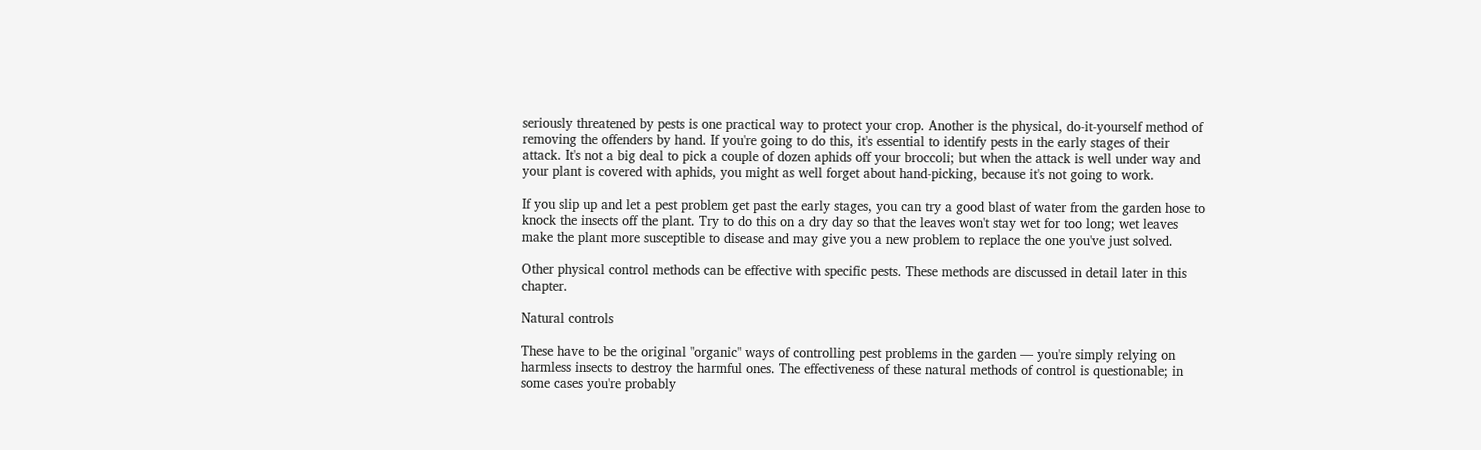seriously threatened by pests is one practical way to protect your crop. Another is the physical, do-it-yourself method of removing the offenders by hand. If you're going to do this, it's essential to identify pests in the early stages of their attack. It's not a big deal to pick a couple of dozen aphids off your broccoli; but when the attack is well under way and your plant is covered with aphids, you might as well forget about hand-picking, because it's not going to work.

If you slip up and let a pest problem get past the early stages, you can try a good blast of water from the garden hose to knock the insects off the plant. Try to do this on a dry day so that the leaves won't stay wet for too long; wet leaves make the plant more susceptible to disease and may give you a new problem to replace the one you've just solved.

Other physical control methods can be effective with specific pests. These methods are discussed in detail later in this chapter.

Natural controls

These have to be the original "organic" ways of controlling pest problems in the garden — you're simply relying on harmless insects to destroy the harmful ones. The effectiveness of these natural methods of control is questionable; in some cases you're probably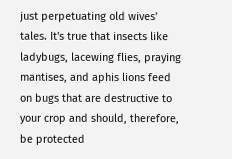just perpetuating old wives' tales. It's true that insects like ladybugs, lacewing flies, praying mantises, and aphis lions feed on bugs that are destructive to your crop and should, therefore, be protected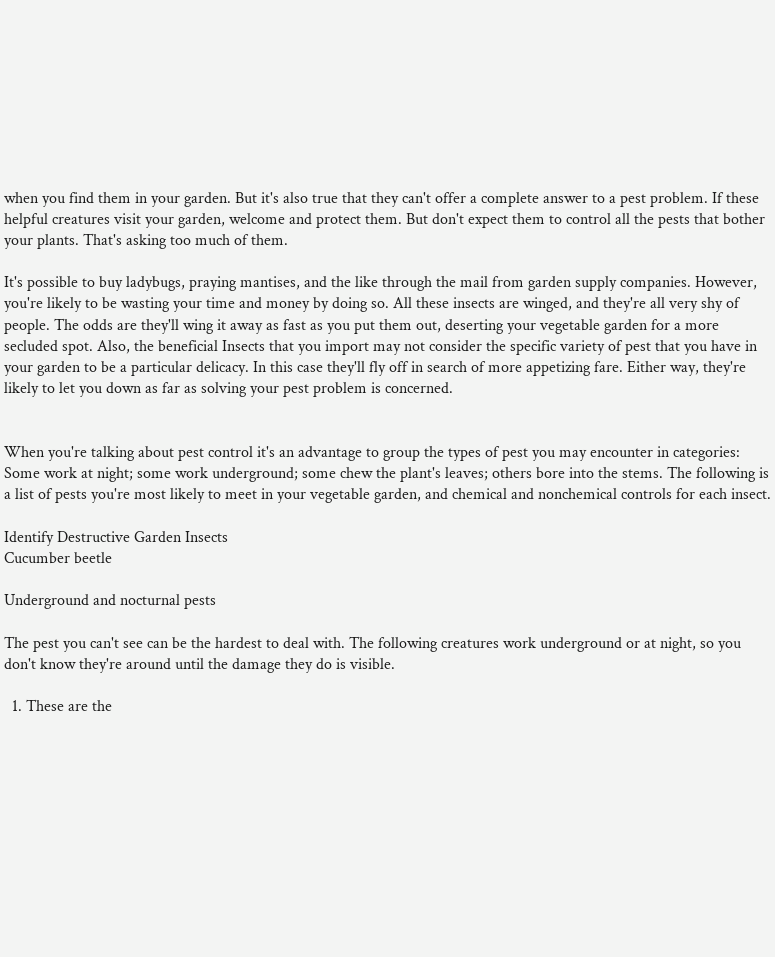when you find them in your garden. But it's also true that they can't offer a complete answer to a pest problem. If these helpful creatures visit your garden, welcome and protect them. But don't expect them to control all the pests that bother your plants. That's asking too much of them.

It's possible to buy ladybugs, praying mantises, and the like through the mail from garden supply companies. However, you're likely to be wasting your time and money by doing so. All these insects are winged, and they're all very shy of people. The odds are they'll wing it away as fast as you put them out, deserting your vegetable garden for a more secluded spot. Also, the beneficial Insects that you import may not consider the specific variety of pest that you have in your garden to be a particular delicacy. In this case they'll fly off in search of more appetizing fare. Either way, they're likely to let you down as far as solving your pest problem is concerned.


When you're talking about pest control it's an advantage to group the types of pest you may encounter in categories: Some work at night; some work underground; some chew the plant's leaves; others bore into the stems. The following is a list of pests you're most likely to meet in your vegetable garden, and chemical and nonchemical controls for each insect.

Identify Destructive Garden Insects
Cucumber beetle

Underground and nocturnal pests

The pest you can't see can be the hardest to deal with. The following creatures work underground or at night, so you don't know they're around until the damage they do is visible.

  1. These are the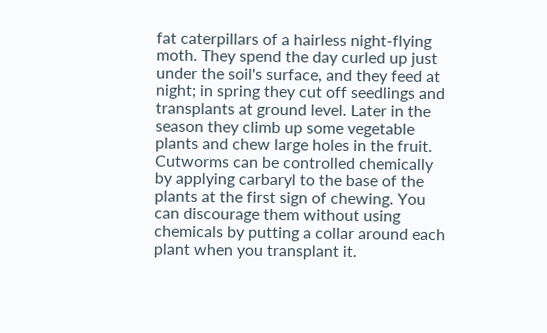fat caterpillars of a hairless night-flying moth. They spend the day curled up just under the soil's surface, and they feed at night; in spring they cut off seedlings and transplants at ground level. Later in the season they climb up some vegetable plants and chew large holes in the fruit. Cutworms can be controlled chemically by applying carbaryl to the base of the plants at the first sign of chewing. You can discourage them without using chemicals by putting a collar around each plant when you transplant it.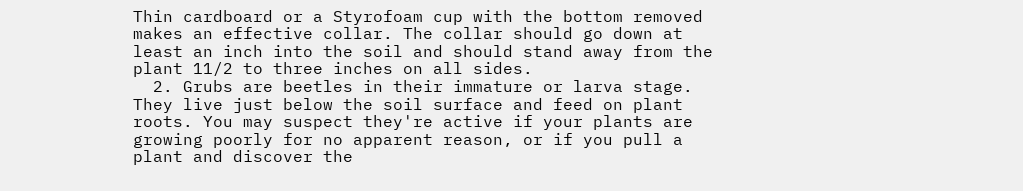Thin cardboard or a Styrofoam cup with the bottom removed makes an effective collar. The collar should go down at least an inch into the soil and should stand away from the plant 11/2 to three inches on all sides.
  2. Grubs are beetles in their immature or larva stage. They live just below the soil surface and feed on plant roots. You may suspect they're active if your plants are growing poorly for no apparent reason, or if you pull a plant and discover the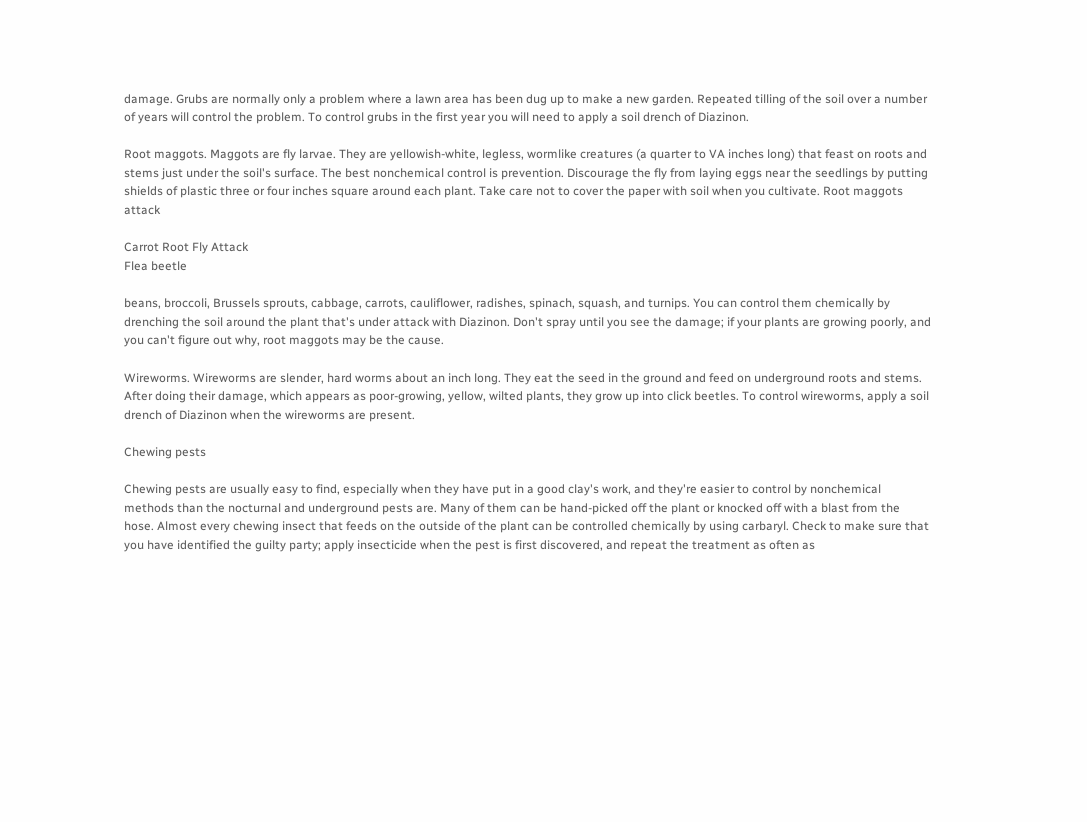damage. Grubs are normally only a problem where a lawn area has been dug up to make a new garden. Repeated tilling of the soil over a number of years will control the problem. To control grubs in the first year you will need to apply a soil drench of Diazinon.

Root maggots. Maggots are fly larvae. They are yellowish-white, legless, wormlike creatures (a quarter to VA inches long) that feast on roots and stems just under the soil's surface. The best nonchemical control is prevention. Discourage the fly from laying eggs near the seedlings by putting shields of plastic three or four inches square around each plant. Take care not to cover the paper with soil when you cultivate. Root maggots attack

Carrot Root Fly Attack
Flea beetle

beans, broccoli, Brussels sprouts, cabbage, carrots, cauliflower, radishes, spinach, squash, and turnips. You can control them chemically by drenching the soil around the plant that's under attack with Diazinon. Don't spray until you see the damage; if your plants are growing poorly, and you can't figure out why, root maggots may be the cause.

Wireworms. Wireworms are slender, hard worms about an inch long. They eat the seed in the ground and feed on underground roots and stems. After doing their damage, which appears as poor-growing, yellow, wilted plants, they grow up into click beetles. To control wireworms, apply a soil drench of Diazinon when the wireworms are present.

Chewing pests

Chewing pests are usually easy to find, especially when they have put in a good clay's work, and they're easier to control by nonchemical methods than the nocturnal and underground pests are. Many of them can be hand-picked off the plant or knocked off with a blast from the hose. Almost every chewing insect that feeds on the outside of the plant can be controlled chemically by using carbaryl. Check to make sure that you have identified the guilty party; apply insecticide when the pest is first discovered, and repeat the treatment as often as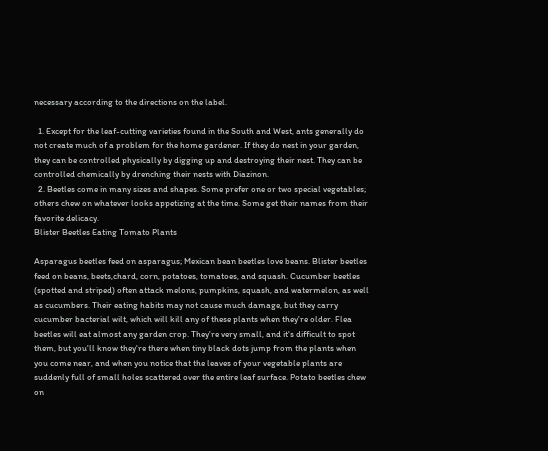necessary according to the directions on the label.

  1. Except for the leaf-cutting varieties found in the South and West, ants generally do not create much of a problem for the home gardener. If they do nest in your garden, they can be controlled physically by digging up and destroying their nest. They can be controlled chemically by drenching their nests with Diazinon.
  2. Beetles come in many sizes and shapes. Some prefer one or two special vegetables; others chew on whatever looks appetizing at the time. Some get their names from their favorite delicacy.
Blister Beetles Eating Tomato Plants

Asparagus beetles feed on asparagus; Mexican bean beetles love beans. Blister beetles feed on beans, beets,chard, corn, potatoes, tomatoes, and squash. Cucumber beetles (spotted and striped) often attack melons, pumpkins, squash, and watermelon, as well as cucumbers. Their eating habits may not cause much damage, but they carry cucumber bacterial wilt, which will kill any of these plants when they're older. Flea beetles will eat almost any garden crop. They're very small, and it's difficult to spot them, but you'll know they're there when tiny black dots jump from the plants when you come near, and when you notice that the leaves of your vegetable plants are suddenly full of small holes scattered over the entire leaf surface. Potato beetles chew on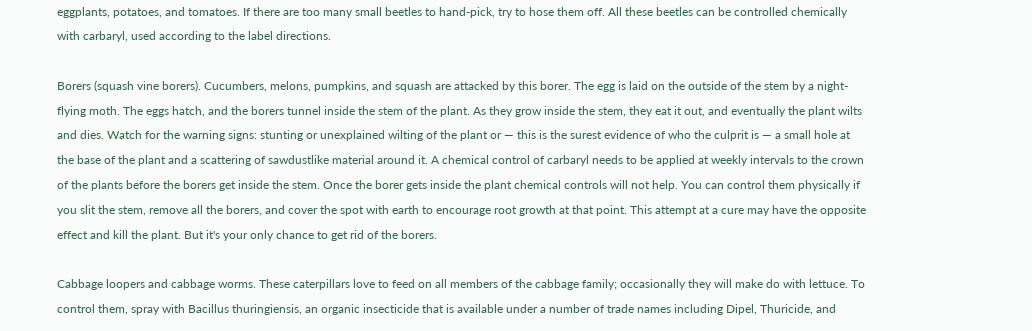eggplants, potatoes, and tomatoes. If there are too many small beetles to hand-pick, try to hose them off. All these beetles can be controlled chemically with carbaryl, used according to the label directions.

Borers (squash vine borers). Cucumbers, melons, pumpkins, and squash are attacked by this borer. The egg is laid on the outside of the stem by a night-flying moth. The eggs hatch, and the borers tunnel inside the stem of the plant. As they grow inside the stem, they eat it out, and eventually the plant wilts and dies. Watch for the warning signs: stunting or unexplained wilting of the plant or — this is the surest evidence of who the culprit is — a small hole at the base of the plant and a scattering of sawdustlike material around it. A chemical control of carbaryl needs to be applied at weekly intervals to the crown of the plants before the borers get inside the stem. Once the borer gets inside the plant chemical controls will not help. You can control them physically if you slit the stem, remove all the borers, and cover the spot with earth to encourage root growth at that point. This attempt at a cure may have the opposite effect and kill the plant. But it's your only chance to get rid of the borers.

Cabbage loopers and cabbage worms. These caterpillars love to feed on all members of the cabbage family; occasionally they will make do with lettuce. To control them, spray with Bacillus thuringiensis, an organic insecticide that is available under a number of trade names including Dipel, Thuricide, and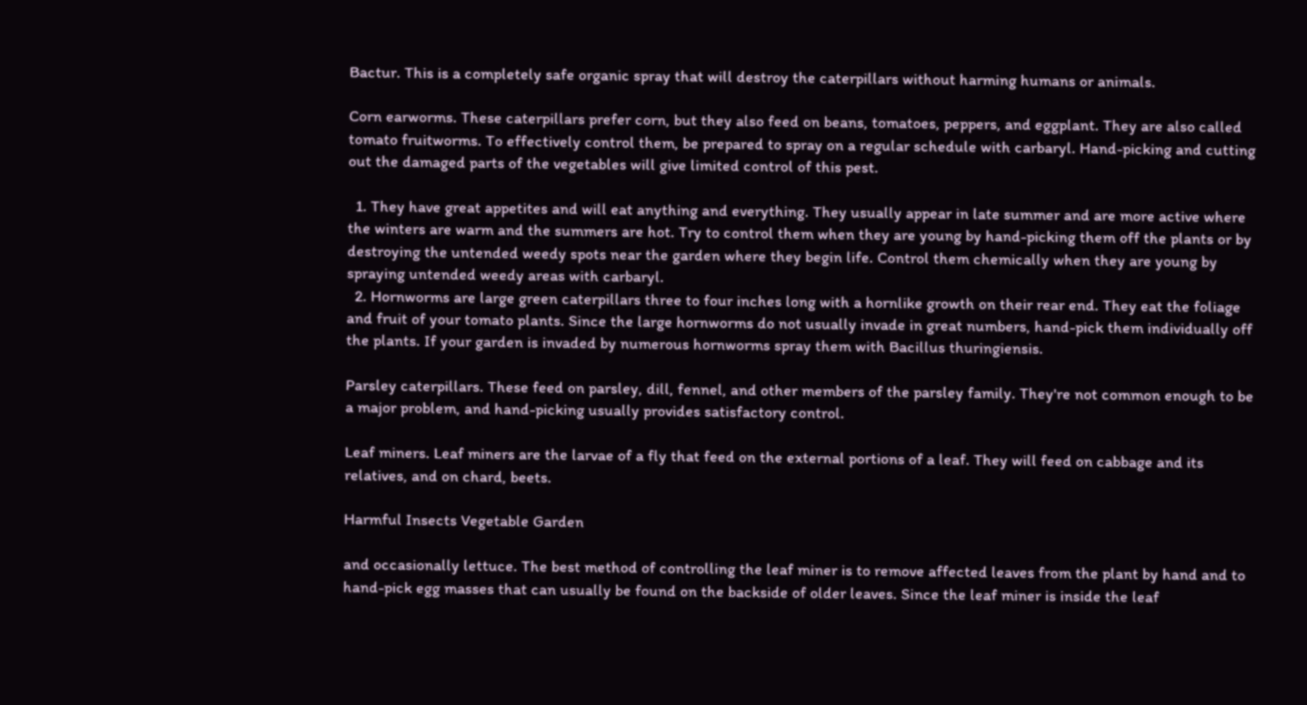Bactur. This is a completely safe organic spray that will destroy the caterpillars without harming humans or animals.

Corn earworms. These caterpillars prefer corn, but they also feed on beans, tomatoes, peppers, and eggplant. They are also called tomato fruitworms. To effectively control them, be prepared to spray on a regular schedule with carbaryl. Hand-picking and cutting out the damaged parts of the vegetables will give limited control of this pest.

  1. They have great appetites and will eat anything and everything. They usually appear in late summer and are more active where the winters are warm and the summers are hot. Try to control them when they are young by hand-picking them off the plants or by destroying the untended weedy spots near the garden where they begin life. Control them chemically when they are young by spraying untended weedy areas with carbaryl.
  2. Hornworms are large green caterpillars three to four inches long with a hornlike growth on their rear end. They eat the foliage and fruit of your tomato plants. Since the large hornworms do not usually invade in great numbers, hand-pick them individually off the plants. If your garden is invaded by numerous hornworms spray them with Bacillus thuringiensis.

Parsley caterpillars. These feed on parsley, dill, fennel, and other members of the parsley family. They're not common enough to be a major problem, and hand-picking usually provides satisfactory control.

Leaf miners. Leaf miners are the larvae of a fly that feed on the external portions of a leaf. They will feed on cabbage and its relatives, and on chard, beets.

Harmful Insects Vegetable Garden

and occasionally lettuce. The best method of controlling the leaf miner is to remove affected leaves from the plant by hand and to hand-pick egg masses that can usually be found on the backside of older leaves. Since the leaf miner is inside the leaf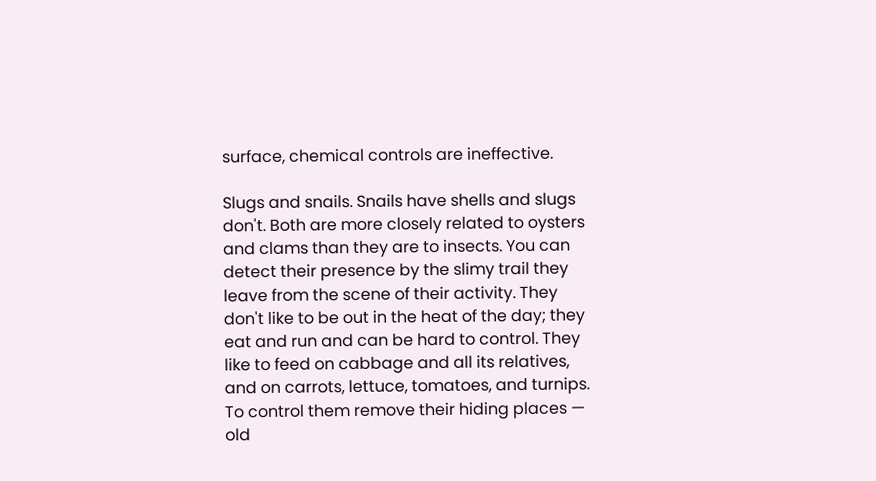surface, chemical controls are ineffective.

Slugs and snails. Snails have shells and slugs don't. Both are more closely related to oysters and clams than they are to insects. You can detect their presence by the slimy trail they leave from the scene of their activity. They don't like to be out in the heat of the day; they eat and run and can be hard to control. They like to feed on cabbage and all its relatives, and on carrots, lettuce, tomatoes, and turnips. To control them remove their hiding places — old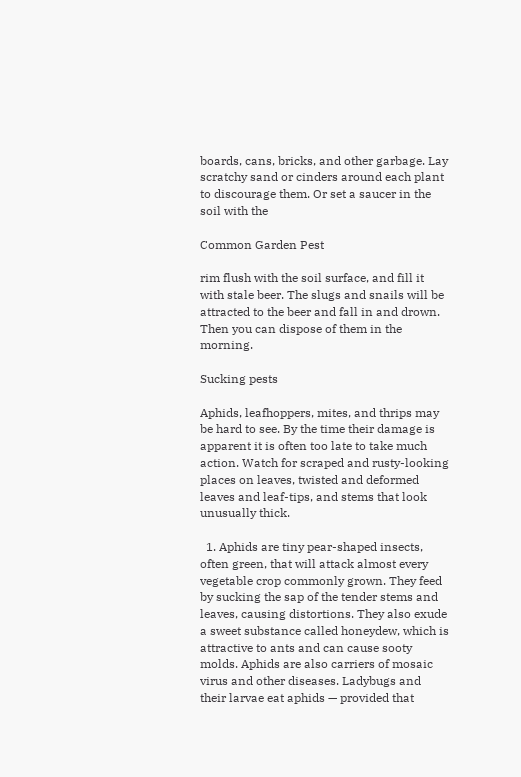boards, cans, bricks, and other garbage. Lay scratchy sand or cinders around each plant to discourage them. Or set a saucer in the soil with the

Common Garden Pest

rim flush with the soil surface, and fill it with stale beer. The slugs and snails will be attracted to the beer and fall in and drown. Then you can dispose of them in the morning.

Sucking pests

Aphids, leafhoppers, mites, and thrips may be hard to see. By the time their damage is apparent it is often too late to take much action. Watch for scraped and rusty-looking places on leaves, twisted and deformed leaves and leaf-tips, and stems that look unusually thick.

  1. Aphids are tiny pear-shaped insects, often green, that will attack almost every vegetable crop commonly grown. They feed by sucking the sap of the tender stems and leaves, causing distortions. They also exude a sweet substance called honeydew, which is attractive to ants and can cause sooty molds. Aphids are also carriers of mosaic virus and other diseases. Ladybugs and their larvae eat aphids — provided that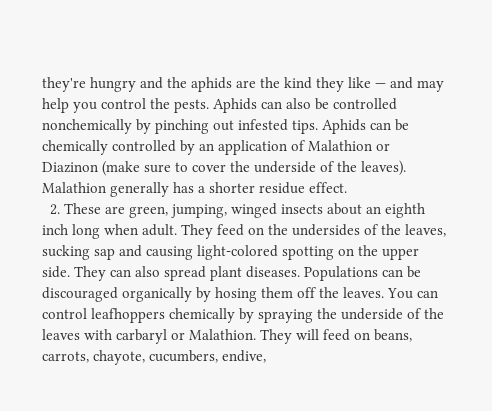they're hungry and the aphids are the kind they like — and may help you control the pests. Aphids can also be controlled nonchemically by pinching out infested tips. Aphids can be chemically controlled by an application of Malathion or Diazinon (make sure to cover the underside of the leaves). Malathion generally has a shorter residue effect.
  2. These are green, jumping, winged insects about an eighth inch long when adult. They feed on the undersides of the leaves, sucking sap and causing light-colored spotting on the upper side. They can also spread plant diseases. Populations can be discouraged organically by hosing them off the leaves. You can control leafhoppers chemically by spraying the underside of the leaves with carbaryl or Malathion. They will feed on beans, carrots, chayote, cucumbers, endive,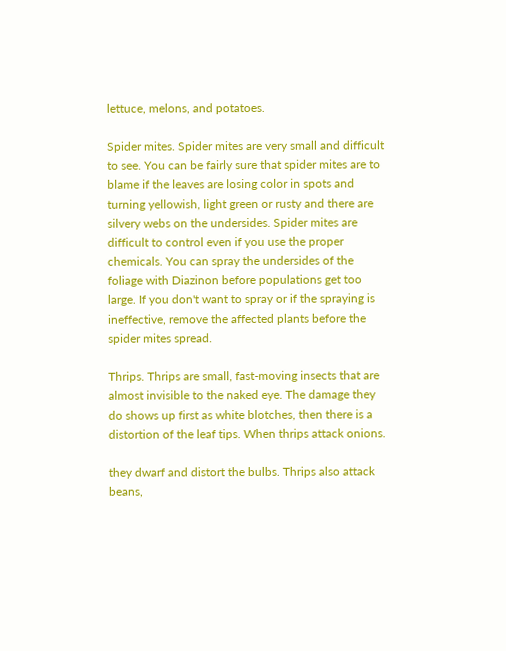lettuce, melons, and potatoes.

Spider mites. Spider mites are very small and difficult to see. You can be fairly sure that spider mites are to blame if the leaves are losing color in spots and turning yellowish, light green or rusty and there are silvery webs on the undersides. Spider mites are difficult to control even if you use the proper chemicals. You can spray the undersides of the foliage with Diazinon before populations get too large. If you don't want to spray or if the spraying is ineffective, remove the affected plants before the spider mites spread.

Thrips. Thrips are small, fast-moving insects that are almost invisible to the naked eye. The damage they do shows up first as white blotches, then there is a distortion of the leaf tips. When thrips attack onions.

they dwarf and distort the bulbs. Thrips also attack beans,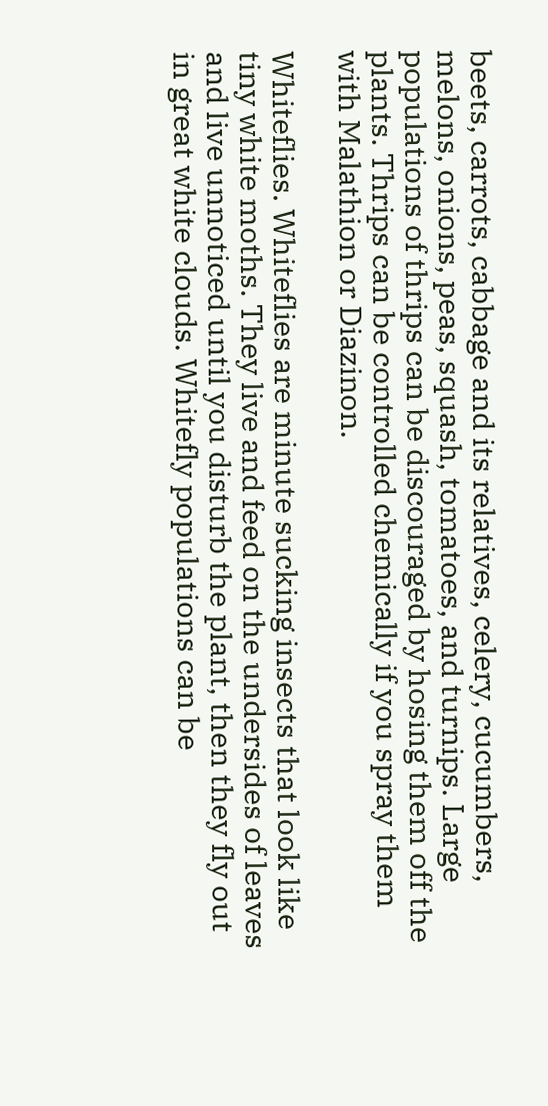beets, carrots, cabbage and its relatives, celery, cucumbers, melons, onions, peas, squash, tomatoes, and turnips. Large populations of thrips can be discouraged by hosing them off the plants. Thrips can be controlled chemically if you spray them with Malathion or Diazinon.

Whiteflies. Whiteflies are minute sucking insects that look like tiny white moths. They live and feed on the undersides of leaves and live unnoticed until you disturb the plant, then they fly out in great white clouds. Whitefly populations can be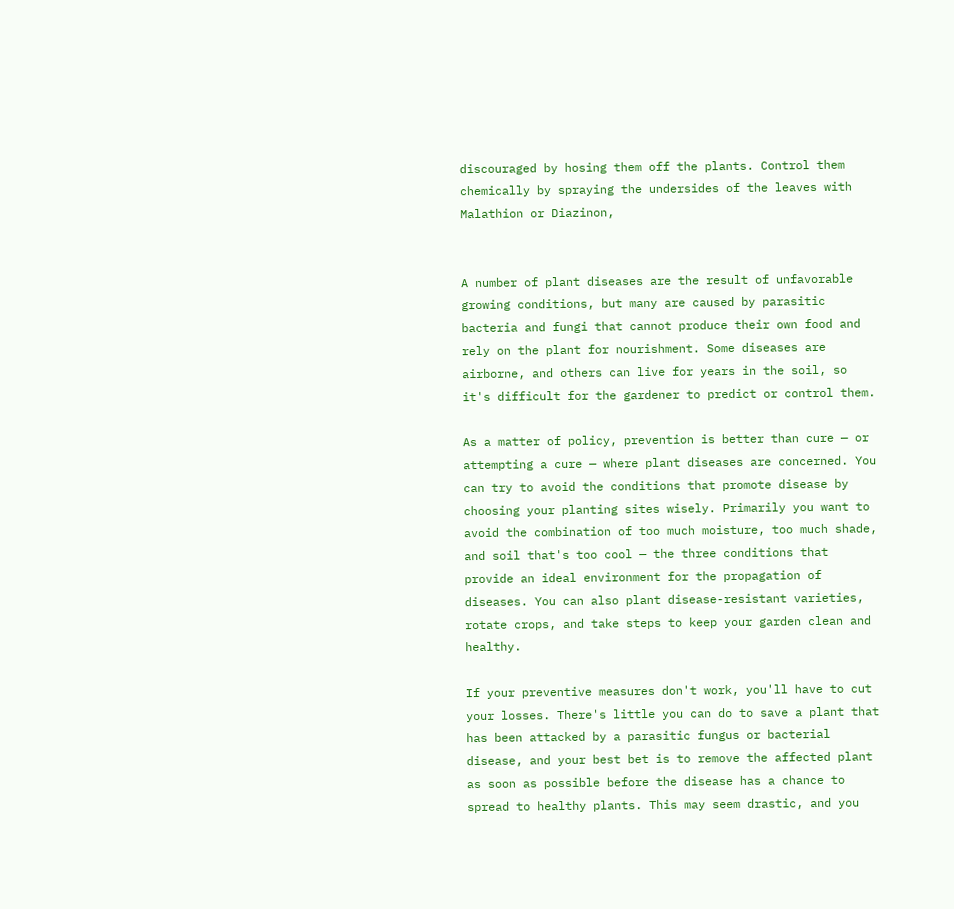discouraged by hosing them off the plants. Control them chemically by spraying the undersides of the leaves with Malathion or Diazinon,


A number of plant diseases are the result of unfavorable growing conditions, but many are caused by parasitic bacteria and fungi that cannot produce their own food and rely on the plant for nourishment. Some diseases are airborne, and others can live for years in the soil, so it's difficult for the gardener to predict or control them.

As a matter of policy, prevention is better than cure — or attempting a cure — where plant diseases are concerned. You can try to avoid the conditions that promote disease by choosing your planting sites wisely. Primarily you want to avoid the combination of too much moisture, too much shade, and soil that's too cool — the three conditions that provide an ideal environment for the propagation of diseases. You can also plant disease-resistant varieties, rotate crops, and take steps to keep your garden clean and healthy.

If your preventive measures don't work, you'll have to cut your losses. There's little you can do to save a plant that has been attacked by a parasitic fungus or bacterial disease, and your best bet is to remove the affected plant as soon as possible before the disease has a chance to spread to healthy plants. This may seem drastic, and you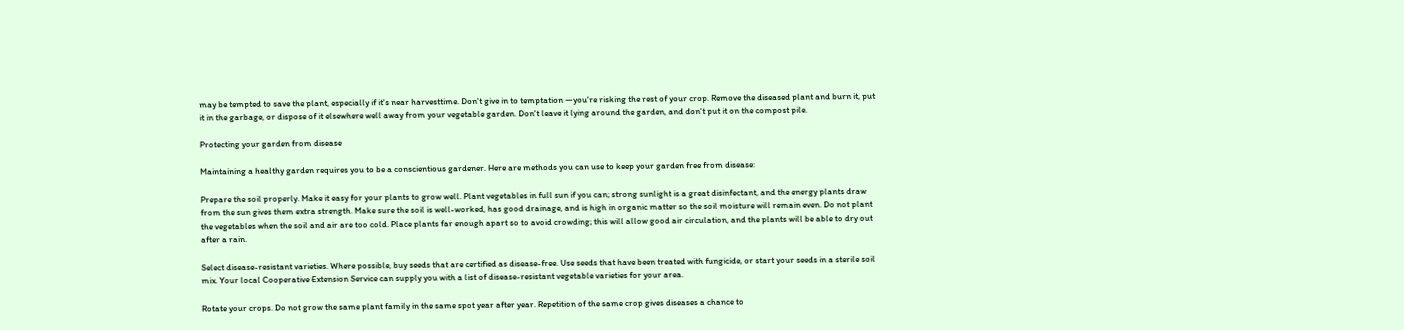may be tempted to save the plant, especially if it's near harvesttime. Don't give in to temptation —you're risking the rest of your crop. Remove the diseased plant and burn it, put it in the garbage, or dispose of it elsewhere well away from your vegetable garden. Don't leave it lying around the garden, and don't put it on the compost pile.

Protecting your garden from disease

Maintaining a healthy garden requires you to be a conscientious gardener. Here are methods you can use to keep your garden free from disease:

Prepare the soil properly. Make it easy for your plants to grow well. Plant vegetables in full sun if you can; strong sunlight is a great disinfectant, and the energy plants draw from the sun gives them extra strength. Make sure the soil is well-worked, has good drainage, and is high in organic matter so the soil moisture will remain even. Do not plant the vegetables when the soil and air are too cold. Place plants far enough apart so to avoid crowding; this will allow good air circulation, and the plants will be able to dry out after a rain.

Select disease-resistant varieties. Where possible, buy seeds that are certified as disease-free. Use seeds that have been treated with fungicide, or start your seeds in a sterile soil mix. Your local Cooperative Extension Service can supply you with a list of disease-resistant vegetable varieties for your area.

Rotate your crops. Do not grow the same plant family in the same spot year after year. Repetition of the same crop gives diseases a chance to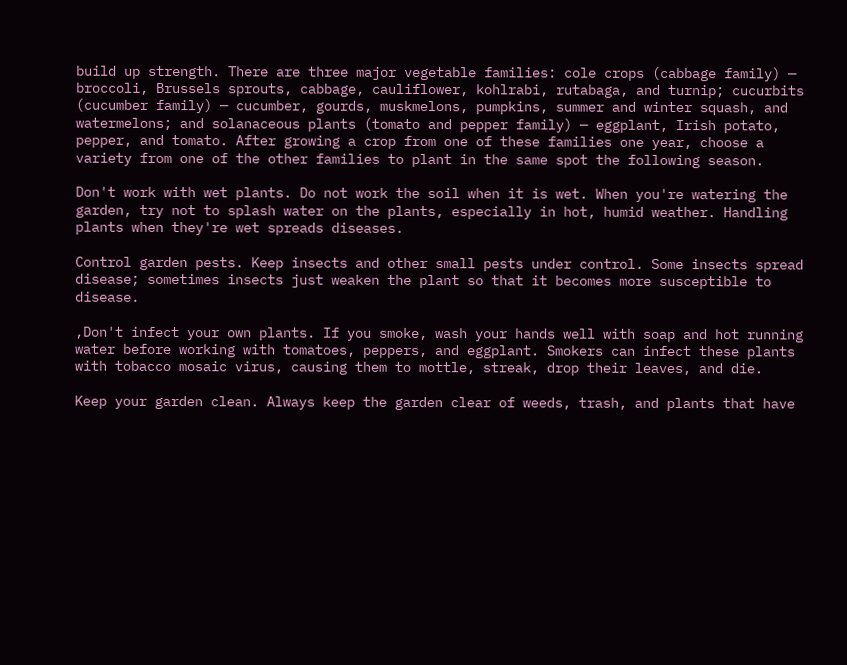build up strength. There are three major vegetable families: cole crops (cabbage family) — broccoli, Brussels sprouts, cabbage, cauliflower, kohlrabi, rutabaga, and turnip; cucurbits (cucumber family) — cucumber, gourds, muskmelons, pumpkins, summer and winter squash, and watermelons; and solanaceous plants (tomato and pepper family) — eggplant, Irish potato, pepper, and tomato. After growing a crop from one of these families one year, choose a variety from one of the other families to plant in the same spot the following season.

Don't work with wet plants. Do not work the soil when it is wet. When you're watering the garden, try not to splash water on the plants, especially in hot, humid weather. Handling plants when they're wet spreads diseases.

Control garden pests. Keep insects and other small pests under control. Some insects spread disease; sometimes insects just weaken the plant so that it becomes more susceptible to disease.

,Don't infect your own plants. If you smoke, wash your hands well with soap and hot running water before working with tomatoes, peppers, and eggplant. Smokers can infect these plants with tobacco mosaic virus, causing them to mottle, streak, drop their leaves, and die.

Keep your garden clean. Always keep the garden clear of weeds, trash, and plants that have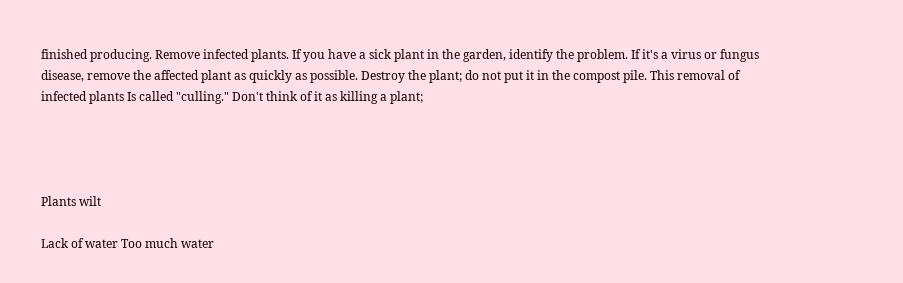finished producing. Remove infected plants. If you have a sick plant in the garden, identify the problem. If it's a virus or fungus disease, remove the affected plant as quickly as possible. Destroy the plant; do not put it in the compost pile. This removal of infected plants Is called "culling." Don't think of it as killing a plant;




Plants wilt

Lack of water Too much water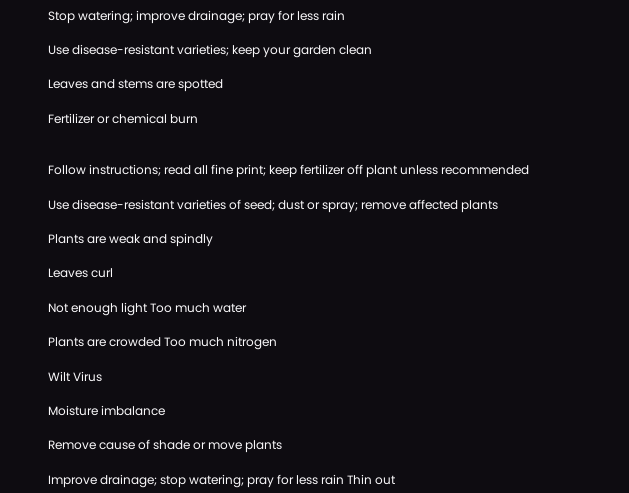Stop watering; improve drainage; pray for less rain

Use disease-resistant varieties; keep your garden clean

Leaves and stems are spotted

Fertilizer or chemical burn


Follow instructions; read all fine print; keep fertilizer off plant unless recommended

Use disease-resistant varieties of seed; dust or spray; remove affected plants

Plants are weak and spindly

Leaves curl

Not enough light Too much water

Plants are crowded Too much nitrogen

Wilt Virus

Moisture imbalance

Remove cause of shade or move plants

Improve drainage; stop watering; pray for less rain Thin out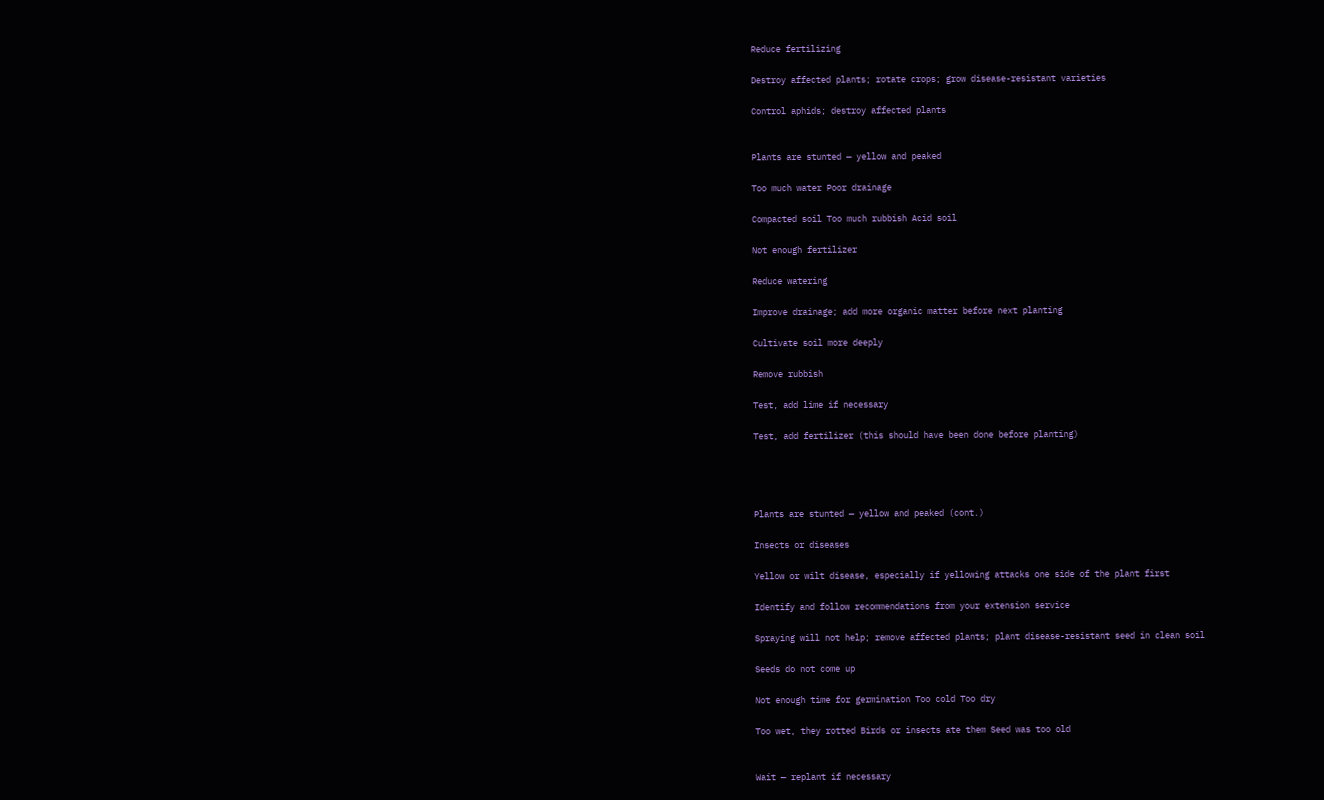Reduce fertilizing

Destroy affected plants; rotate crops; grow disease-resistant varieties

Control aphids; destroy affected plants


Plants are stunted — yellow and peaked

Too much water Poor drainage

Compacted soil Too much rubbish Acid soil

Not enough fertilizer

Reduce watering

Improve drainage; add more organic matter before next planting

Cultivate soil more deeply

Remove rubbish

Test, add lime if necessary

Test, add fertilizer (this should have been done before planting)




Plants are stunted — yellow and peaked (cont.)

Insects or diseases

Yellow or wilt disease, especially if yellowing attacks one side of the plant first

Identify and follow recommendations from your extension service

Spraying will not help; remove affected plants; plant disease-resistant seed in clean soil

Seeds do not come up

Not enough time for germination Too cold Too dry

Too wet, they rotted Birds or insects ate them Seed was too old


Wait — replant if necessary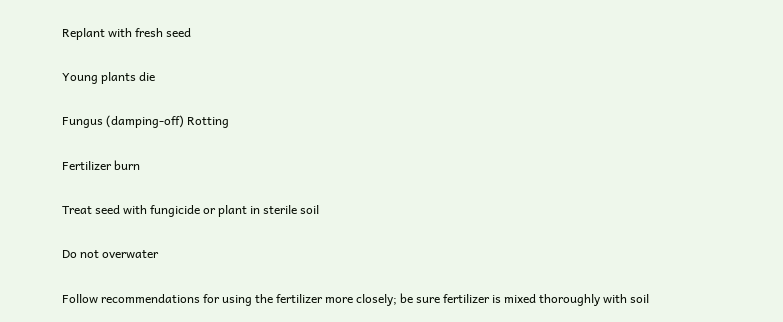Replant with fresh seed

Young plants die

Fungus (damping-off) Rotting

Fertilizer burn

Treat seed with fungicide or plant in sterile soil

Do not overwater

Follow recommendations for using the fertilizer more closely; be sure fertilizer is mixed thoroughly with soil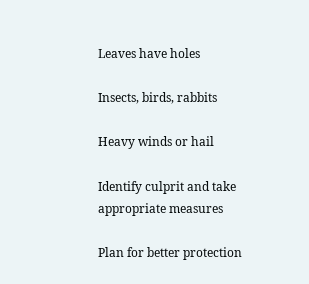Leaves have holes

Insects, birds, rabbits

Heavy winds or hail

Identify culprit and take appropriate measures

Plan for better protection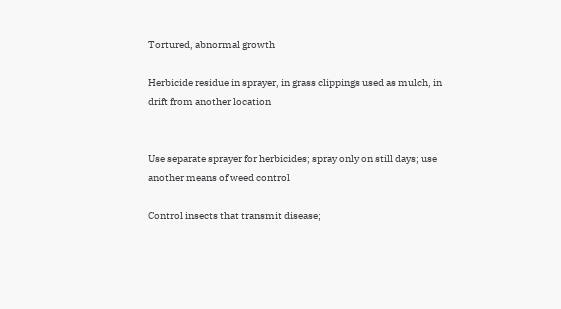Tortured, abnormal growth

Herbicide residue in sprayer, in grass clippings used as mulch, in drift from another location


Use separate sprayer for herbicides; spray only on still days; use another means of weed control

Control insects that transmit disease;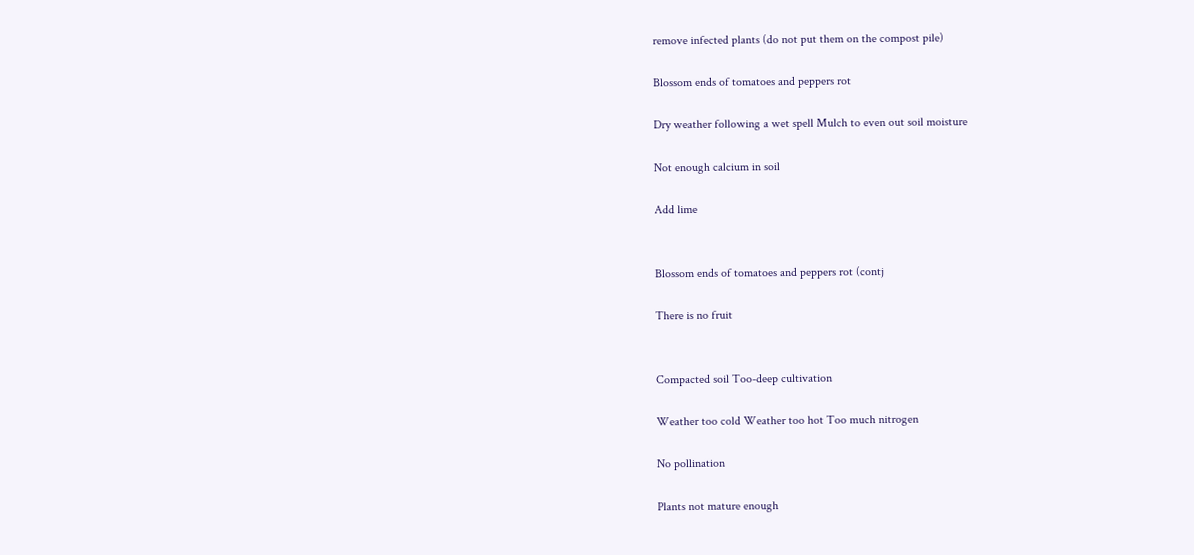remove infected plants (do not put them on the compost pile)

Blossom ends of tomatoes and peppers rot

Dry weather following a wet spell Mulch to even out soil moisture

Not enough calcium in soil

Add lime


Blossom ends of tomatoes and peppers rot (contj

There is no fruit


Compacted soil Too-deep cultivation

Weather too cold Weather too hot Too much nitrogen

No pollination

Plants not mature enough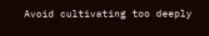Avoid cultivating too deeply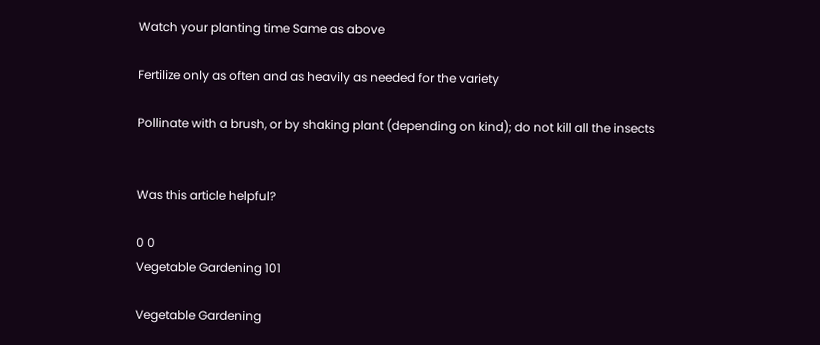Watch your planting time Same as above

Fertilize only as often and as heavily as needed for the variety

Pollinate with a brush, or by shaking plant (depending on kind); do not kill all the insects


Was this article helpful?

0 0
Vegetable Gardening 101

Vegetable Gardening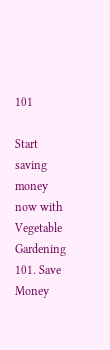101

Start saving money now with Vegetable Gardening 101. Save Money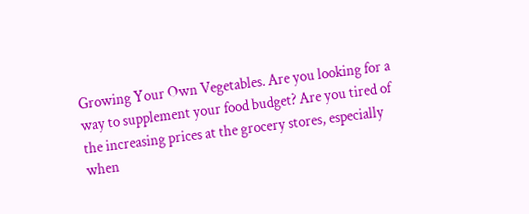Growing Your Own Vegetables. Are you looking for a way to supplement your food budget? Are you tired of the increasing prices at the grocery stores, especially when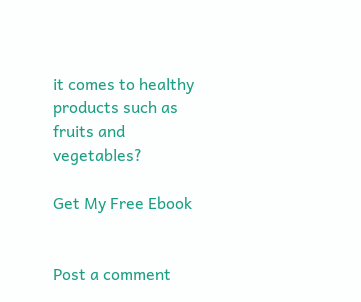it comes to healthy products such as fruits and vegetables?

Get My Free Ebook


Post a comment